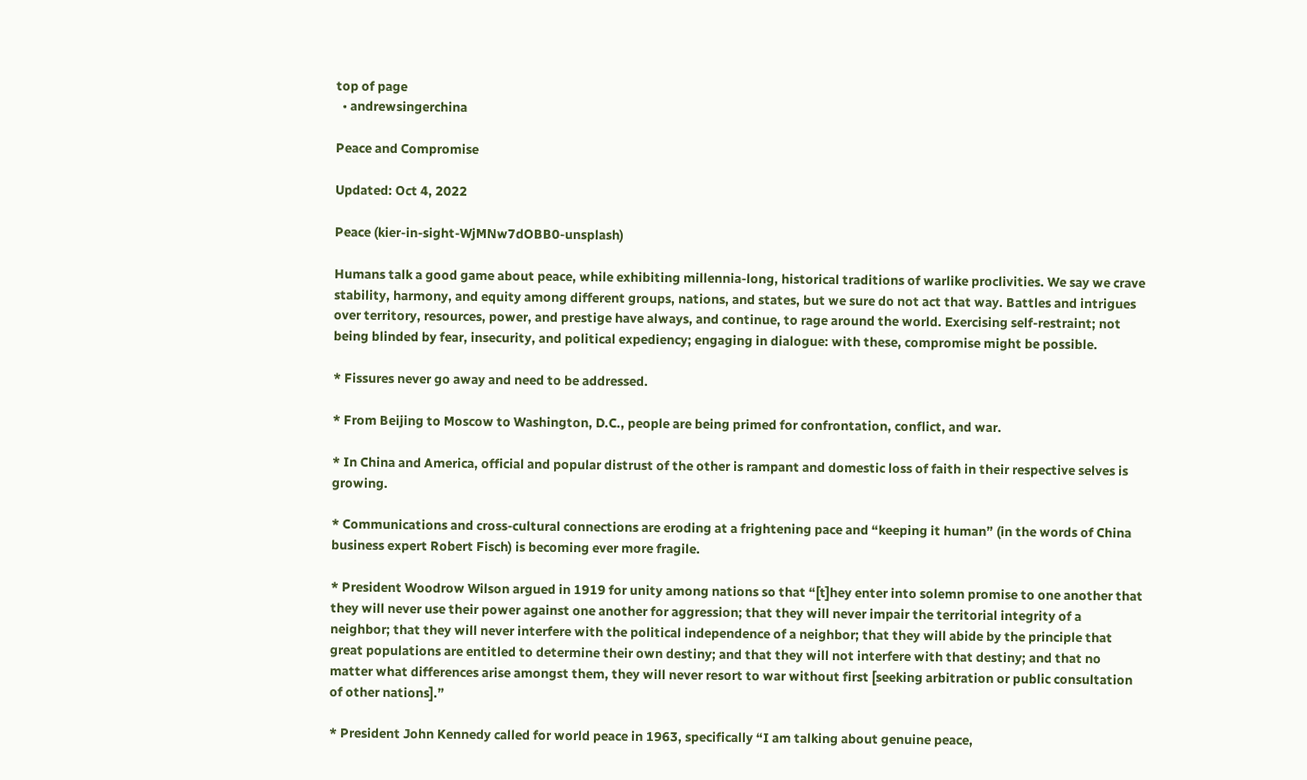top of page
  • andrewsingerchina

Peace and Compromise

Updated: Oct 4, 2022

Peace (kier-in-sight-WjMNw7dOBB0-unsplash)

Humans talk a good game about peace, while exhibiting millennia-long, historical traditions of warlike proclivities. We say we crave stability, harmony, and equity among different groups, nations, and states, but we sure do not act that way. Battles and intrigues over territory, resources, power, and prestige have always, and continue, to rage around the world. Exercising self-restraint; not being blinded by fear, insecurity, and political expediency; engaging in dialogue: with these, compromise might be possible.

* Fissures never go away and need to be addressed.

* From Beijing to Moscow to Washington, D.C., people are being primed for confrontation, conflict, and war.

* In China and America, official and popular distrust of the other is rampant and domestic loss of faith in their respective selves is growing.

* Communications and cross-cultural connections are eroding at a frightening pace and “keeping it human” (in the words of China business expert Robert Fisch) is becoming ever more fragile.

* President Woodrow Wilson argued in 1919 for unity among nations so that “[t]hey enter into solemn promise to one another that they will never use their power against one another for aggression; that they will never impair the territorial integrity of a neighbor; that they will never interfere with the political independence of a neighbor; that they will abide by the principle that great populations are entitled to determine their own destiny; and that they will not interfere with that destiny; and that no matter what differences arise amongst them, they will never resort to war without first [seeking arbitration or public consultation of other nations].”

* President John Kennedy called for world peace in 1963, specifically “I am talking about genuine peace,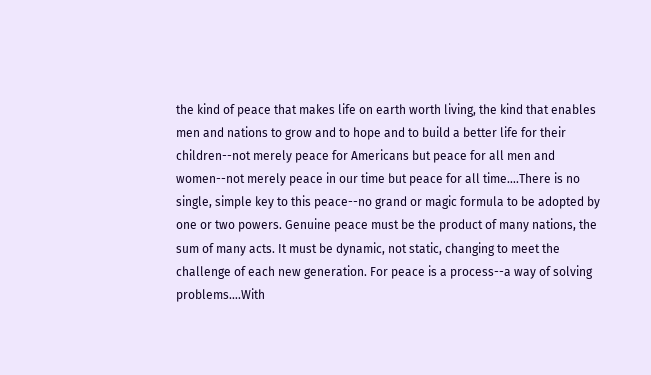the kind of peace that makes life on earth worth living, the kind that enables men and nations to grow and to hope and to build a better life for their children--not merely peace for Americans but peace for all men and women--not merely peace in our time but peace for all time….There is no single, simple key to this peace--no grand or magic formula to be adopted by one or two powers. Genuine peace must be the product of many nations, the sum of many acts. It must be dynamic, not static, changing to meet the challenge of each new generation. For peace is a process--a way of solving problems….With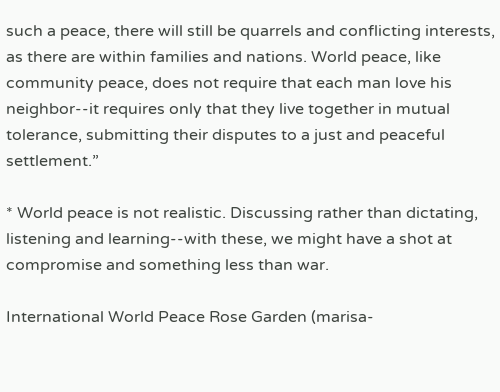such a peace, there will still be quarrels and conflicting interests, as there are within families and nations. World peace, like community peace, does not require that each man love his neighbor--it requires only that they live together in mutual tolerance, submitting their disputes to a just and peaceful settlement.”

* World peace is not realistic. Discussing rather than dictating, listening and learning--with these, we might have a shot at compromise and something less than war.

International World Peace Rose Garden (marisa-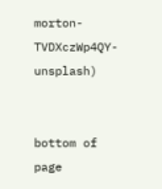morton-TVDXczWp4QY-unsplash)


bottom of page